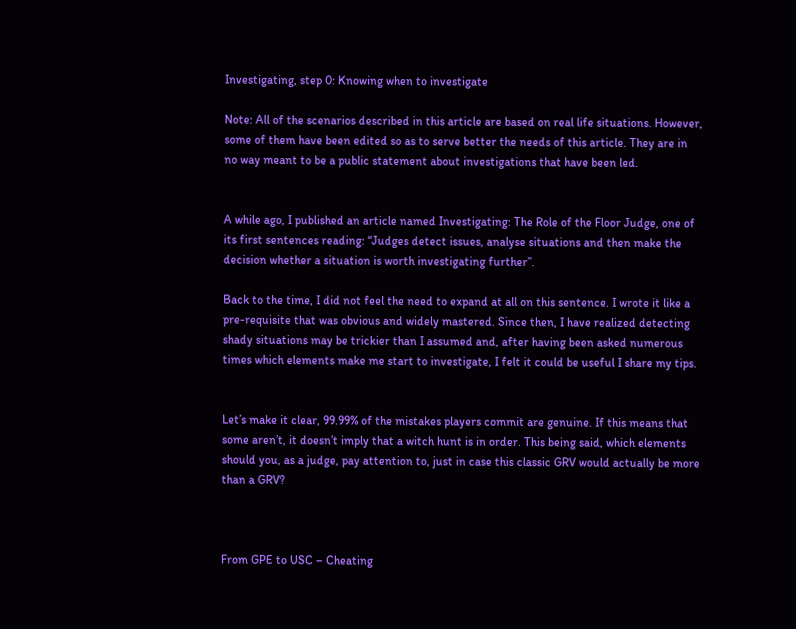Investigating, step 0: Knowing when to investigate

Note: All of the scenarios described in this article are based on real life situations. However, some of them have been edited so as to serve better the needs of this article. They are in no way meant to be a public statement about investigations that have been led.


A while ago, I published an article named Investigating: The Role of the Floor Judge, one of its first sentences reading: “Judges detect issues, analyse situations and then make the decision whether a situation is worth investigating further”.

Back to the time, I did not feel the need to expand at all on this sentence. I wrote it like a pre-requisite that was obvious and widely mastered. Since then, I have realized detecting shady situations may be trickier than I assumed and, after having been asked numerous times which elements make me start to investigate, I felt it could be useful I share my tips.


Let’s make it clear, 99.99% of the mistakes players commit are genuine. If this means that some aren’t, it doesn’t imply that a witch hunt is in order. This being said, which elements should you, as a judge, pay attention to, just in case this classic GRV would actually be more than a GRV?



From GPE to USC – Cheating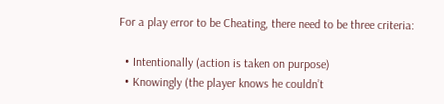For a play error to be Cheating, there need to be three criteria:

  • Intentionally (action is taken on purpose)
  • Knowingly (the player knows he couldn’t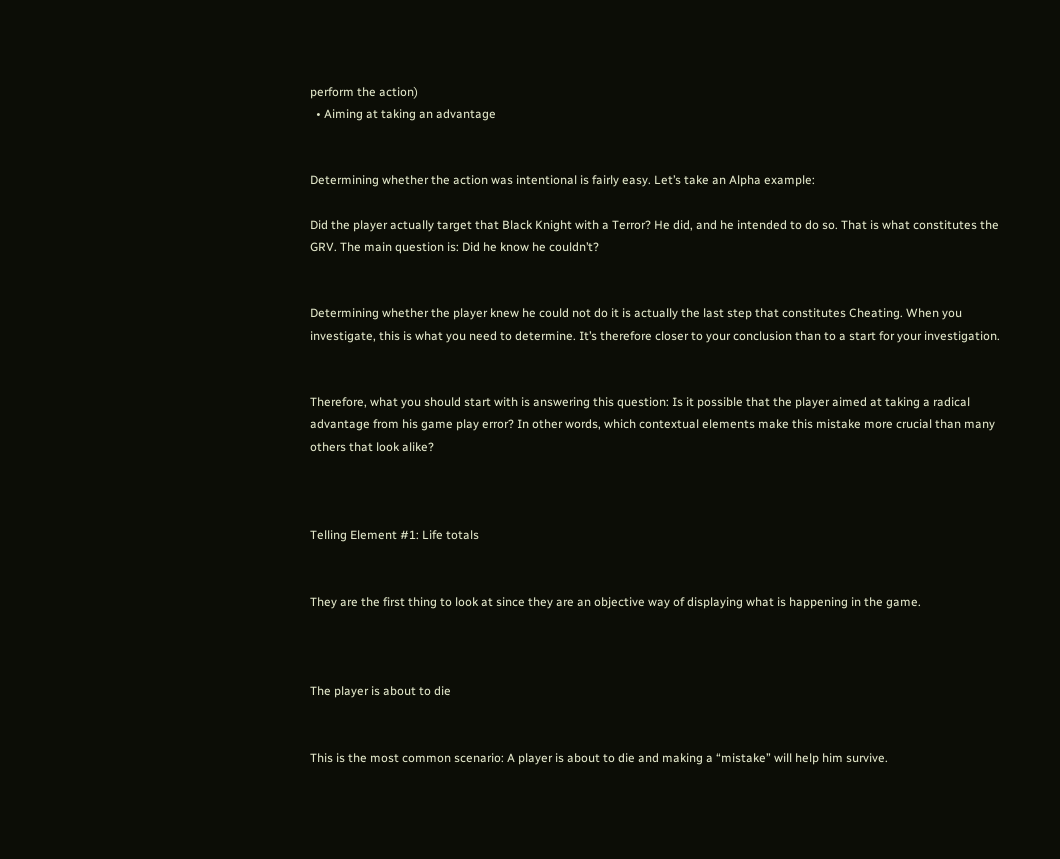perform the action)
  • Aiming at taking an advantage


Determining whether the action was intentional is fairly easy. Let’s take an Alpha example:

Did the player actually target that Black Knight with a Terror? He did, and he intended to do so. That is what constitutes the GRV. The main question is: Did he know he couldn’t?


Determining whether the player knew he could not do it is actually the last step that constitutes Cheating. When you investigate, this is what you need to determine. It’s therefore closer to your conclusion than to a start for your investigation.


Therefore, what you should start with is answering this question: Is it possible that the player aimed at taking a radical advantage from his game play error? In other words, which contextual elements make this mistake more crucial than many others that look alike?



Telling Element #1: Life totals


They are the first thing to look at since they are an objective way of displaying what is happening in the game.



The player is about to die


This is the most common scenario: A player is about to die and making a “mistake” will help him survive.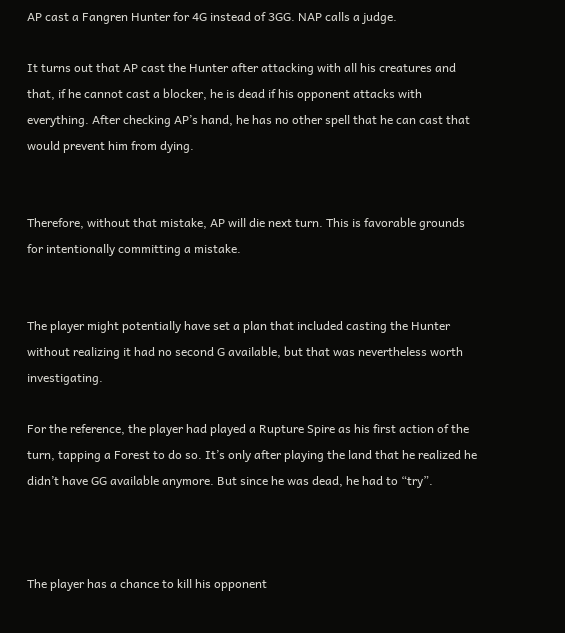AP cast a Fangren Hunter for 4G instead of 3GG. NAP calls a judge.

It turns out that AP cast the Hunter after attacking with all his creatures and that, if he cannot cast a blocker, he is dead if his opponent attacks with everything. After checking AP’s hand, he has no other spell that he can cast that would prevent him from dying.


Therefore, without that mistake, AP will die next turn. This is favorable grounds for intentionally committing a mistake.


The player might potentially have set a plan that included casting the Hunter without realizing it had no second G available, but that was nevertheless worth investigating.

For the reference, the player had played a Rupture Spire as his first action of the turn, tapping a Forest to do so. It’s only after playing the land that he realized he didn’t have GG available anymore. But since he was dead, he had to “try”.



The player has a chance to kill his opponent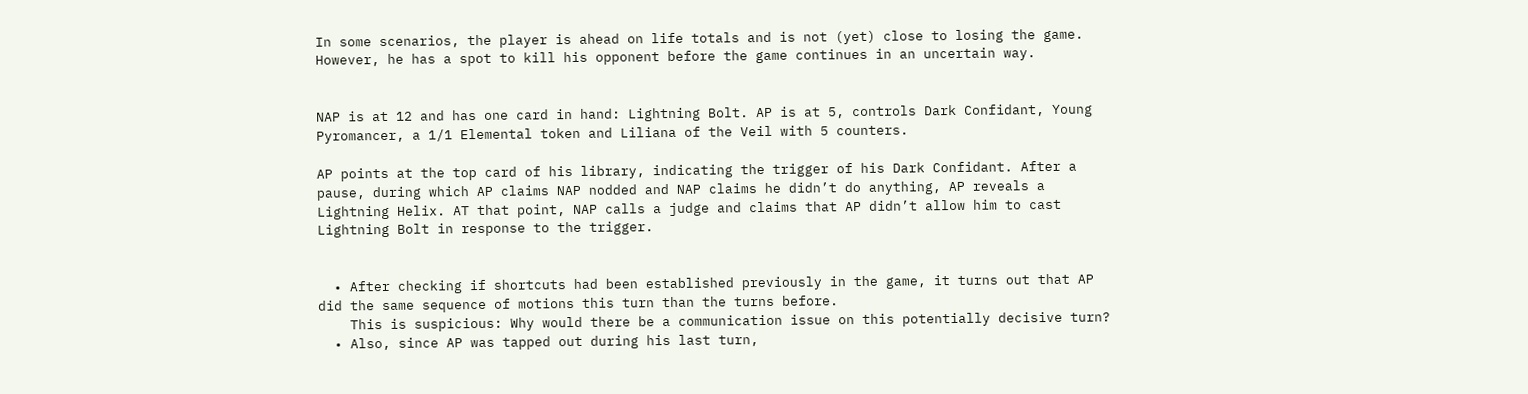In some scenarios, the player is ahead on life totals and is not (yet) close to losing the game. However, he has a spot to kill his opponent before the game continues in an uncertain way.


NAP is at 12 and has one card in hand: Lightning Bolt. AP is at 5, controls Dark Confidant, Young Pyromancer, a 1/1 Elemental token and Liliana of the Veil with 5 counters.

AP points at the top card of his library, indicating the trigger of his Dark Confidant. After a pause, during which AP claims NAP nodded and NAP claims he didn’t do anything, AP reveals a Lightning Helix. AT that point, NAP calls a judge and claims that AP didn’t allow him to cast Lightning Bolt in response to the trigger.


  • After checking if shortcuts had been established previously in the game, it turns out that AP did the same sequence of motions this turn than the turns before.
    This is suspicious: Why would there be a communication issue on this potentially decisive turn?
  • Also, since AP was tapped out during his last turn,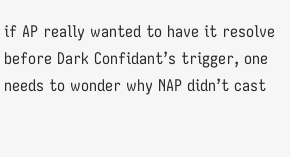if AP really wanted to have it resolve before Dark Confidant’s trigger, one needs to wonder why NAP didn’t cast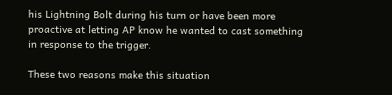his Lightning Bolt during his turn or have been more proactive at letting AP know he wanted to cast something in response to the trigger.

These two reasons make this situation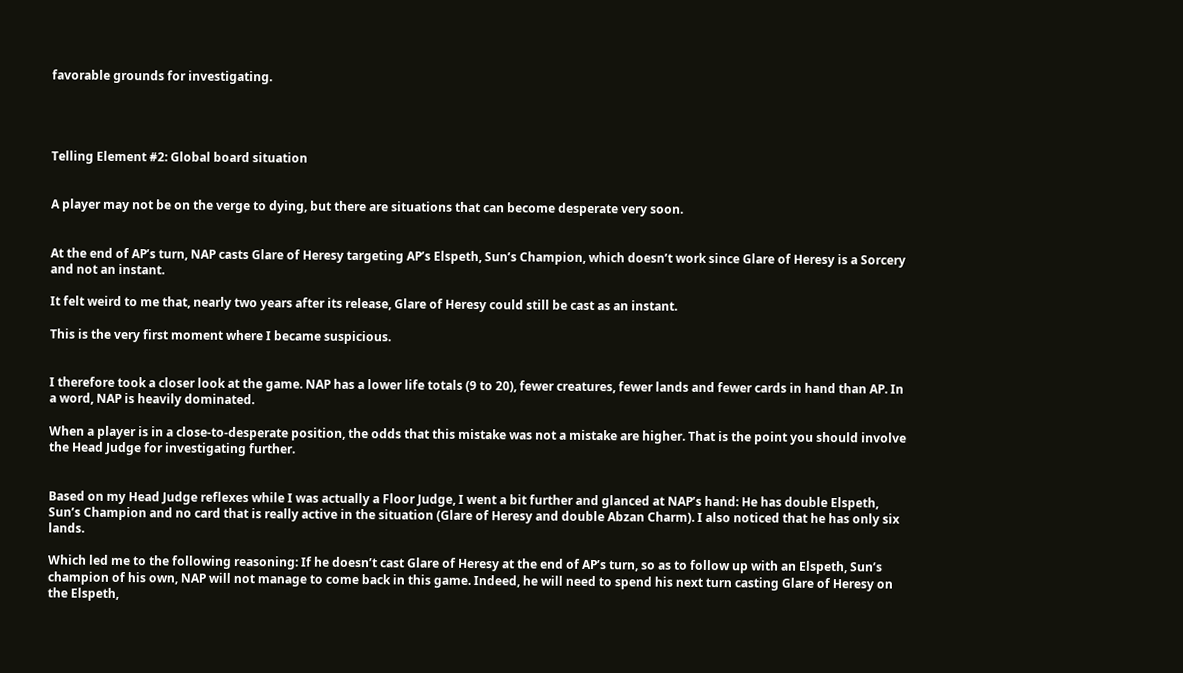favorable grounds for investigating.




Telling Element #2: Global board situation


A player may not be on the verge to dying, but there are situations that can become desperate very soon.


At the end of AP’s turn, NAP casts Glare of Heresy targeting AP’s Elspeth, Sun’s Champion, which doesn’t work since Glare of Heresy is a Sorcery and not an instant.

It felt weird to me that, nearly two years after its release, Glare of Heresy could still be cast as an instant.

This is the very first moment where I became suspicious.


I therefore took a closer look at the game. NAP has a lower life totals (9 to 20), fewer creatures, fewer lands and fewer cards in hand than AP. In a word, NAP is heavily dominated.

When a player is in a close-to-desperate position, the odds that this mistake was not a mistake are higher. That is the point you should involve the Head Judge for investigating further.


Based on my Head Judge reflexes while I was actually a Floor Judge, I went a bit further and glanced at NAP’s hand: He has double Elspeth, Sun’s Champion and no card that is really active in the situation (Glare of Heresy and double Abzan Charm). I also noticed that he has only six lands.

Which led me to the following reasoning: If he doesn’t cast Glare of Heresy at the end of AP’s turn, so as to follow up with an Elspeth, Sun’s champion of his own, NAP will not manage to come back in this game. Indeed, he will need to spend his next turn casting Glare of Heresy on the Elspeth,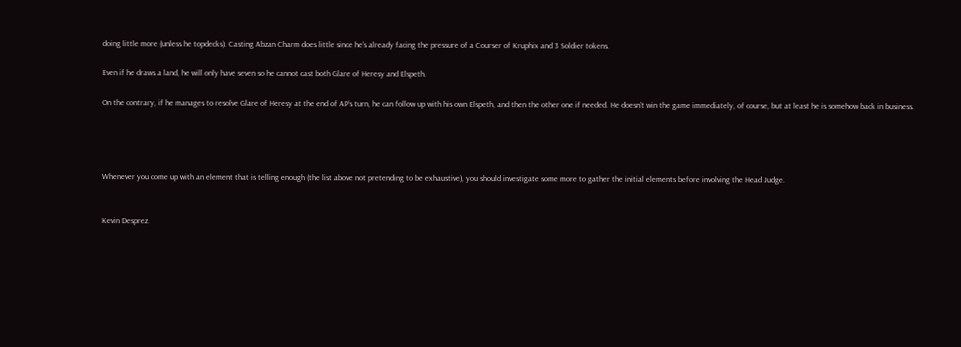doing little more (unless he topdecks). Casting Abzan Charm does little since he’s already facing the pressure of a Courser of Kruphix and 3 Soldier tokens.

Even if he draws a land, he will only have seven so he cannot cast both Glare of Heresy and Elspeth.

On the contrary, if he manages to resolve Glare of Heresy at the end of AP’s turn, he can follow up with his own Elspeth, and then the other one if needed. He doesn’t win the game immediately, of course, but at least he is somehow back in business.




Whenever you come up with an element that is telling enough (the list above not pretending to be exhaustive), you should investigate some more to gather the initial elements before involving the Head Judge.


Kevin Desprez.